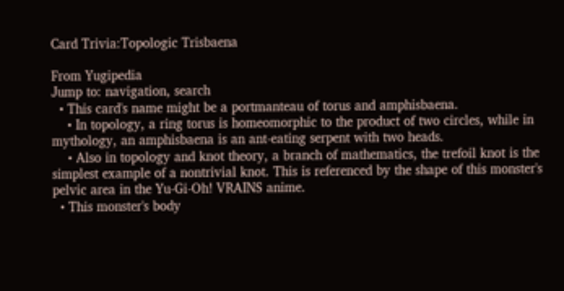Card Trivia:Topologic Trisbaena

From Yugipedia
Jump to: navigation, search
  • This card's name might be a portmanteau of torus and amphisbaena.
    • In topology, a ring torus is homeomorphic to the product of two circles, while in mythology, an amphisbaena is an ant-eating serpent with two heads.
    • Also in topology and knot theory, a branch of mathematics, the trefoil knot is the simplest example of a nontrivial knot. This is referenced by the shape of this monster's pelvic area in the Yu-Gi-Oh! VRAINS anime.
  • This monster's body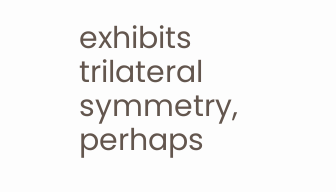exhibits trilateral symmetry, perhaps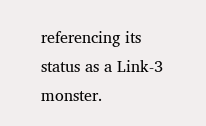referencing its status as a Link-3 monster.